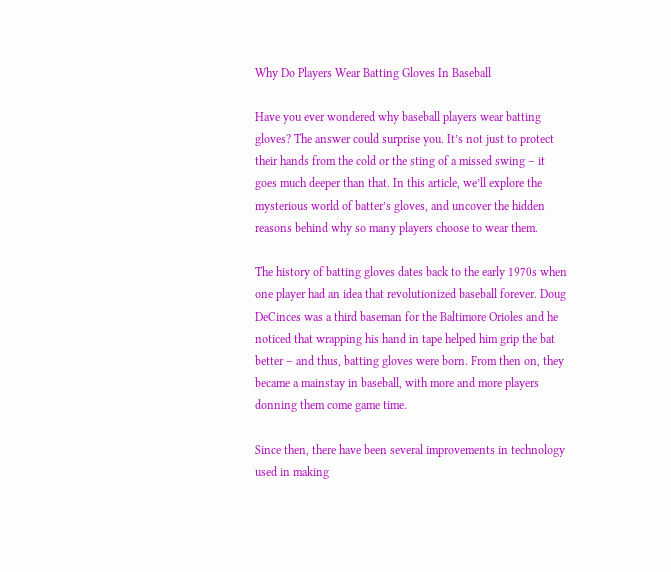Why Do Players Wear Batting Gloves In Baseball

Have you ever wondered why baseball players wear batting gloves? The answer could surprise you. It’s not just to protect their hands from the cold or the sting of a missed swing – it goes much deeper than that. In this article, we’ll explore the mysterious world of batter’s gloves, and uncover the hidden reasons behind why so many players choose to wear them.

The history of batting gloves dates back to the early 1970s when one player had an idea that revolutionized baseball forever. Doug DeCinces was a third baseman for the Baltimore Orioles and he noticed that wrapping his hand in tape helped him grip the bat better – and thus, batting gloves were born. From then on, they became a mainstay in baseball, with more and more players donning them come game time.

Since then, there have been several improvements in technology used in making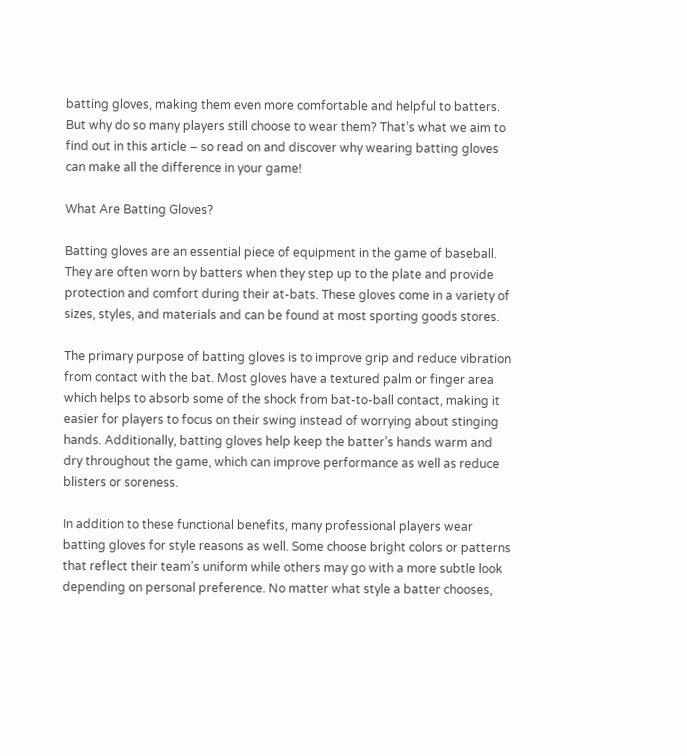batting gloves, making them even more comfortable and helpful to batters. But why do so many players still choose to wear them? That’s what we aim to find out in this article – so read on and discover why wearing batting gloves can make all the difference in your game!

What Are Batting Gloves?

Batting gloves are an essential piece of equipment in the game of baseball. They are often worn by batters when they step up to the plate and provide protection and comfort during their at-bats. These gloves come in a variety of sizes, styles, and materials and can be found at most sporting goods stores.

The primary purpose of batting gloves is to improve grip and reduce vibration from contact with the bat. Most gloves have a textured palm or finger area which helps to absorb some of the shock from bat-to-ball contact, making it easier for players to focus on their swing instead of worrying about stinging hands. Additionally, batting gloves help keep the batter’s hands warm and dry throughout the game, which can improve performance as well as reduce blisters or soreness.

In addition to these functional benefits, many professional players wear batting gloves for style reasons as well. Some choose bright colors or patterns that reflect their team’s uniform while others may go with a more subtle look depending on personal preference. No matter what style a batter chooses,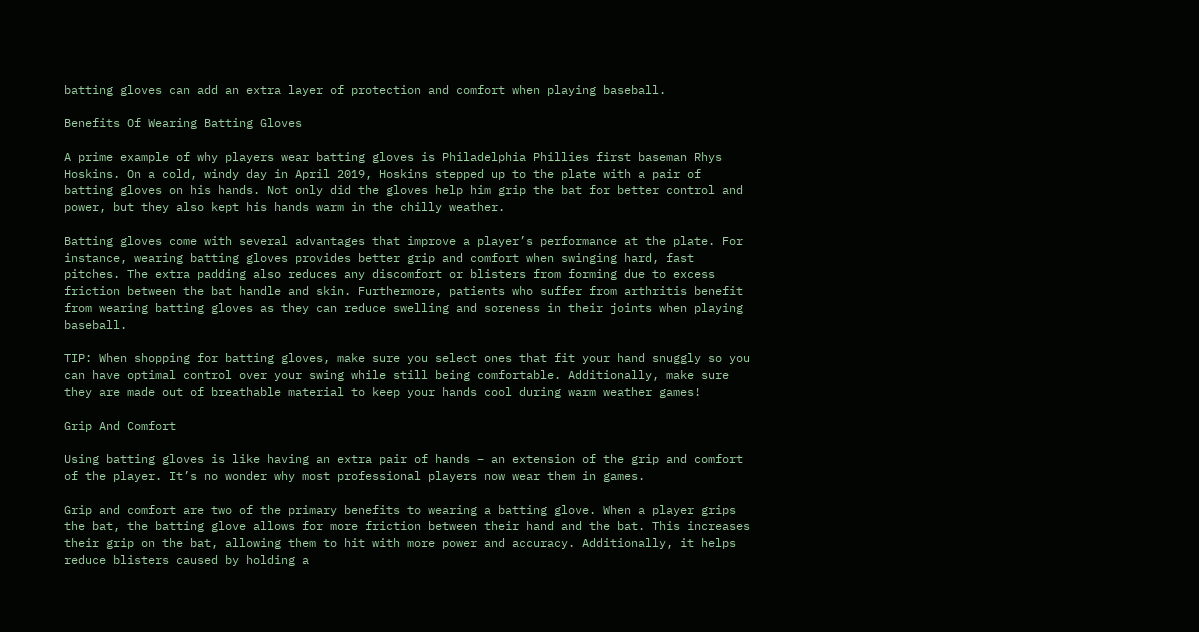batting gloves can add an extra layer of protection and comfort when playing baseball.

Benefits Of Wearing Batting Gloves

A prime example of why players wear batting gloves is Philadelphia Phillies first baseman Rhys Hoskins. On a cold, windy day in April 2019, Hoskins stepped up to the plate with a pair of batting gloves on his hands. Not only did the gloves help him grip the bat for better control and power, but they also kept his hands warm in the chilly weather.

Batting gloves come with several advantages that improve a player’s performance at the plate. For instance, wearing batting gloves provides better grip and comfort when swinging hard, fast pitches. The extra padding also reduces any discomfort or blisters from forming due to excess friction between the bat handle and skin. Furthermore, patients who suffer from arthritis benefit from wearing batting gloves as they can reduce swelling and soreness in their joints when playing baseball.

TIP: When shopping for batting gloves, make sure you select ones that fit your hand snuggly so you can have optimal control over your swing while still being comfortable. Additionally, make sure they are made out of breathable material to keep your hands cool during warm weather games!

Grip And Comfort

Using batting gloves is like having an extra pair of hands – an extension of the grip and comfort of the player. It’s no wonder why most professional players now wear them in games.

Grip and comfort are two of the primary benefits to wearing a batting glove. When a player grips the bat, the batting glove allows for more friction between their hand and the bat. This increases their grip on the bat, allowing them to hit with more power and accuracy. Additionally, it helps reduce blisters caused by holding a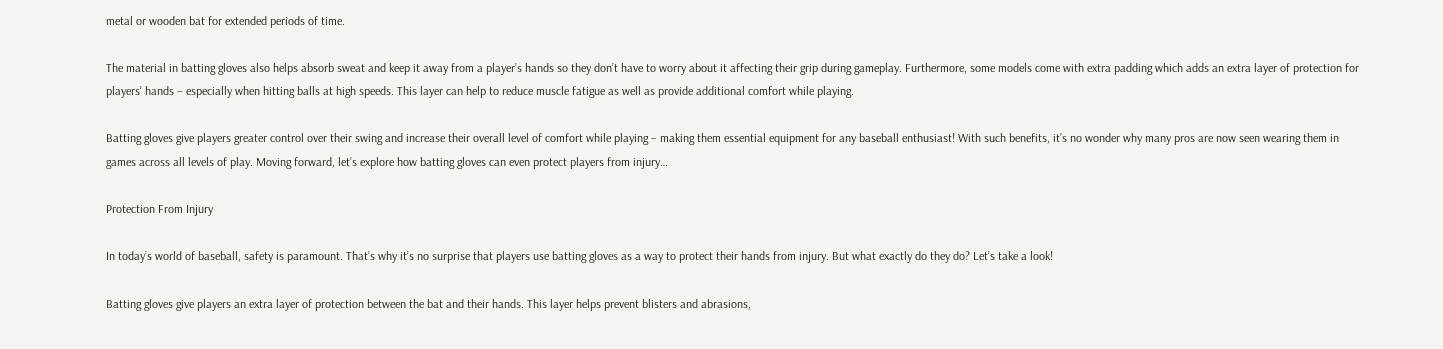metal or wooden bat for extended periods of time.

The material in batting gloves also helps absorb sweat and keep it away from a player’s hands so they don’t have to worry about it affecting their grip during gameplay. Furthermore, some models come with extra padding which adds an extra layer of protection for players’ hands – especially when hitting balls at high speeds. This layer can help to reduce muscle fatigue as well as provide additional comfort while playing.

Batting gloves give players greater control over their swing and increase their overall level of comfort while playing – making them essential equipment for any baseball enthusiast! With such benefits, it’s no wonder why many pros are now seen wearing them in games across all levels of play. Moving forward, let’s explore how batting gloves can even protect players from injury…

Protection From Injury

In today’s world of baseball, safety is paramount. That’s why it’s no surprise that players use batting gloves as a way to protect their hands from injury. But what exactly do they do? Let’s take a look!

Batting gloves give players an extra layer of protection between the bat and their hands. This layer helps prevent blisters and abrasions,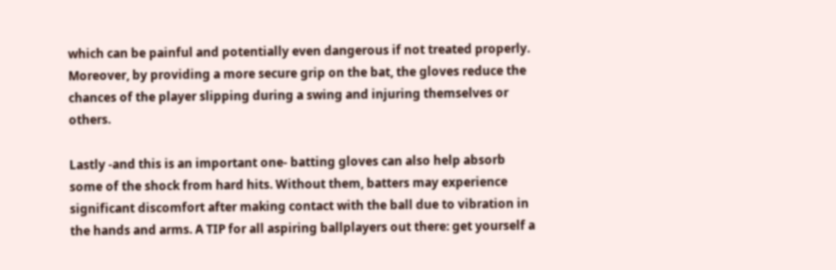which can be painful and potentially even dangerous if not treated properly. Moreover, by providing a more secure grip on the bat, the gloves reduce the chances of the player slipping during a swing and injuring themselves or others.

Lastly -and this is an important one- batting gloves can also help absorb some of the shock from hard hits. Without them, batters may experience significant discomfort after making contact with the ball due to vibration in the hands and arms. A TIP for all aspiring ballplayers out there: get yourself a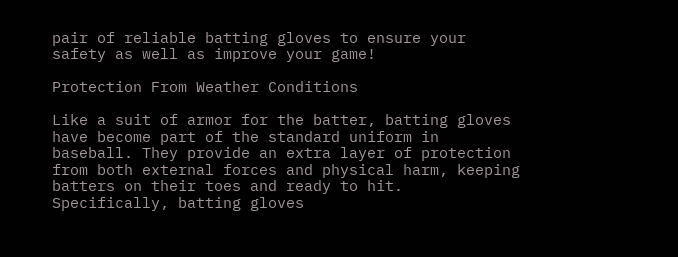pair of reliable batting gloves to ensure your safety as well as improve your game!

Protection From Weather Conditions

Like a suit of armor for the batter, batting gloves have become part of the standard uniform in baseball. They provide an extra layer of protection from both external forces and physical harm, keeping batters on their toes and ready to hit. Specifically, batting gloves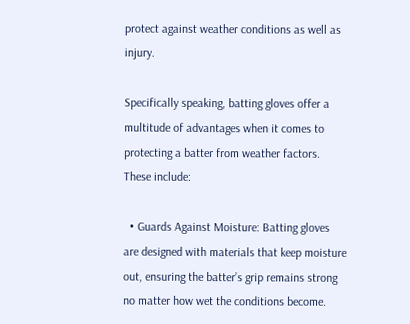protect against weather conditions as well as injury.

Specifically speaking, batting gloves offer a multitude of advantages when it comes to protecting a batter from weather factors. These include:

  • Guards Against Moisture: Batting gloves are designed with materials that keep moisture out, ensuring the batter’s grip remains strong no matter how wet the conditions become.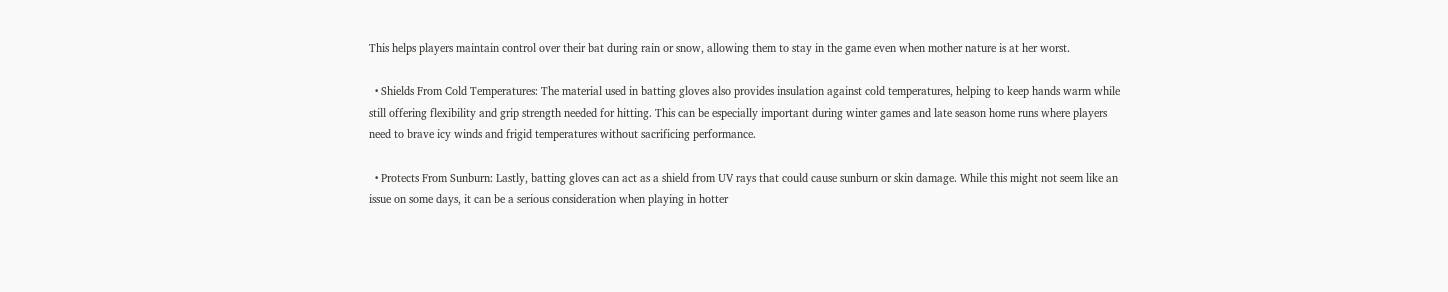This helps players maintain control over their bat during rain or snow, allowing them to stay in the game even when mother nature is at her worst.

  • Shields From Cold Temperatures: The material used in batting gloves also provides insulation against cold temperatures, helping to keep hands warm while still offering flexibility and grip strength needed for hitting. This can be especially important during winter games and late season home runs where players need to brave icy winds and frigid temperatures without sacrificing performance.

  • Protects From Sunburn: Lastly, batting gloves can act as a shield from UV rays that could cause sunburn or skin damage. While this might not seem like an issue on some days, it can be a serious consideration when playing in hotter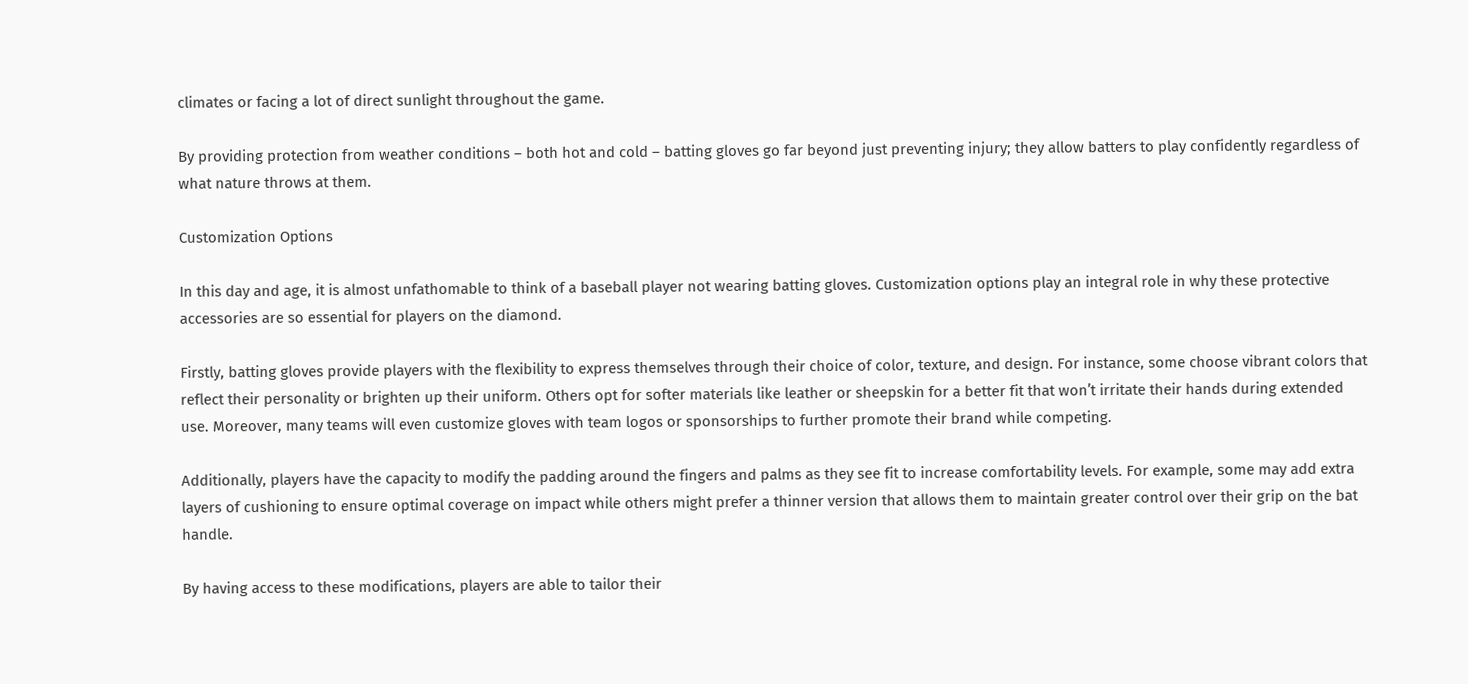climates or facing a lot of direct sunlight throughout the game.

By providing protection from weather conditions – both hot and cold – batting gloves go far beyond just preventing injury; they allow batters to play confidently regardless of what nature throws at them.

Customization Options

In this day and age, it is almost unfathomable to think of a baseball player not wearing batting gloves. Customization options play an integral role in why these protective accessories are so essential for players on the diamond.

Firstly, batting gloves provide players with the flexibility to express themselves through their choice of color, texture, and design. For instance, some choose vibrant colors that reflect their personality or brighten up their uniform. Others opt for softer materials like leather or sheepskin for a better fit that won’t irritate their hands during extended use. Moreover, many teams will even customize gloves with team logos or sponsorships to further promote their brand while competing.

Additionally, players have the capacity to modify the padding around the fingers and palms as they see fit to increase comfortability levels. For example, some may add extra layers of cushioning to ensure optimal coverage on impact while others might prefer a thinner version that allows them to maintain greater control over their grip on the bat handle.

By having access to these modifications, players are able to tailor their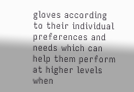gloves according to their individual preferences and needs which can help them perform at higher levels when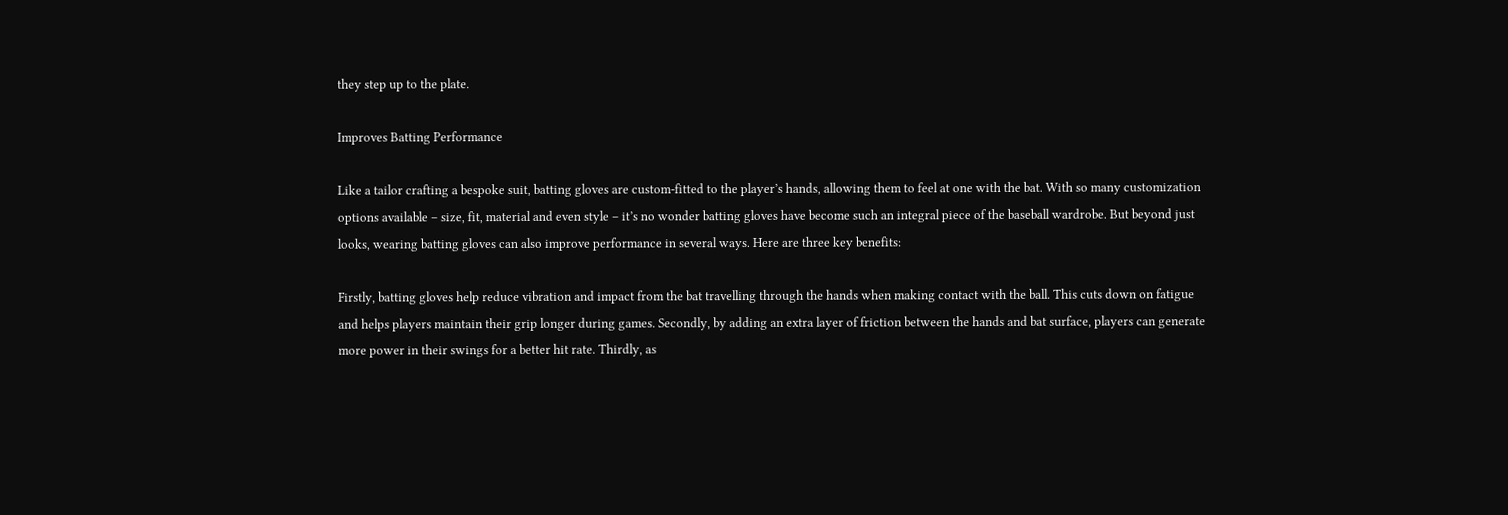they step up to the plate.

Improves Batting Performance

Like a tailor crafting a bespoke suit, batting gloves are custom-fitted to the player’s hands, allowing them to feel at one with the bat. With so many customization options available – size, fit, material and even style – it’s no wonder batting gloves have become such an integral piece of the baseball wardrobe. But beyond just looks, wearing batting gloves can also improve performance in several ways. Here are three key benefits:

Firstly, batting gloves help reduce vibration and impact from the bat travelling through the hands when making contact with the ball. This cuts down on fatigue and helps players maintain their grip longer during games. Secondly, by adding an extra layer of friction between the hands and bat surface, players can generate more power in their swings for a better hit rate. Thirdly, as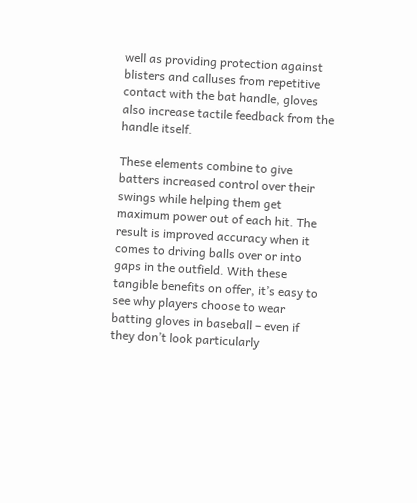well as providing protection against blisters and calluses from repetitive contact with the bat handle, gloves also increase tactile feedback from the handle itself.

These elements combine to give batters increased control over their swings while helping them get maximum power out of each hit. The result is improved accuracy when it comes to driving balls over or into gaps in the outfield. With these tangible benefits on offer, it’s easy to see why players choose to wear batting gloves in baseball – even if they don’t look particularly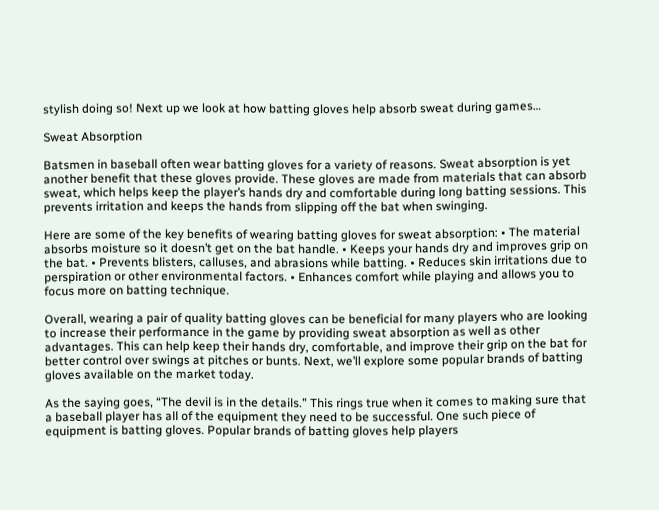stylish doing so! Next up we look at how batting gloves help absorb sweat during games…

Sweat Absorption

Batsmen in baseball often wear batting gloves for a variety of reasons. Sweat absorption is yet another benefit that these gloves provide. These gloves are made from materials that can absorb sweat, which helps keep the player’s hands dry and comfortable during long batting sessions. This prevents irritation and keeps the hands from slipping off the bat when swinging.

Here are some of the key benefits of wearing batting gloves for sweat absorption: • The material absorbs moisture so it doesn’t get on the bat handle. • Keeps your hands dry and improves grip on the bat. • Prevents blisters, calluses, and abrasions while batting. • Reduces skin irritations due to perspiration or other environmental factors. • Enhances comfort while playing and allows you to focus more on batting technique.

Overall, wearing a pair of quality batting gloves can be beneficial for many players who are looking to increase their performance in the game by providing sweat absorption as well as other advantages. This can help keep their hands dry, comfortable, and improve their grip on the bat for better control over swings at pitches or bunts. Next, we’ll explore some popular brands of batting gloves available on the market today.

As the saying goes, “The devil is in the details.” This rings true when it comes to making sure that a baseball player has all of the equipment they need to be successful. One such piece of equipment is batting gloves. Popular brands of batting gloves help players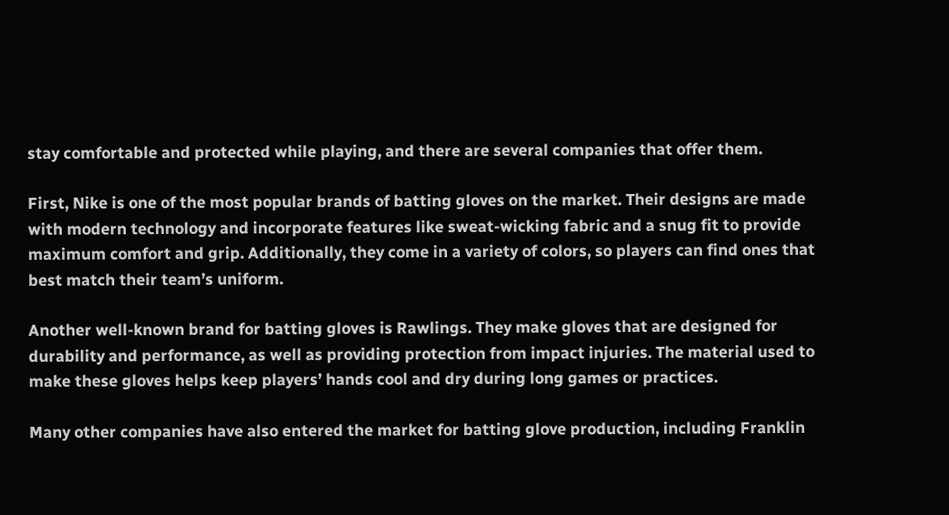stay comfortable and protected while playing, and there are several companies that offer them.

First, Nike is one of the most popular brands of batting gloves on the market. Their designs are made with modern technology and incorporate features like sweat-wicking fabric and a snug fit to provide maximum comfort and grip. Additionally, they come in a variety of colors, so players can find ones that best match their team’s uniform.

Another well-known brand for batting gloves is Rawlings. They make gloves that are designed for durability and performance, as well as providing protection from impact injuries. The material used to make these gloves helps keep players’ hands cool and dry during long games or practices.

Many other companies have also entered the market for batting glove production, including Franklin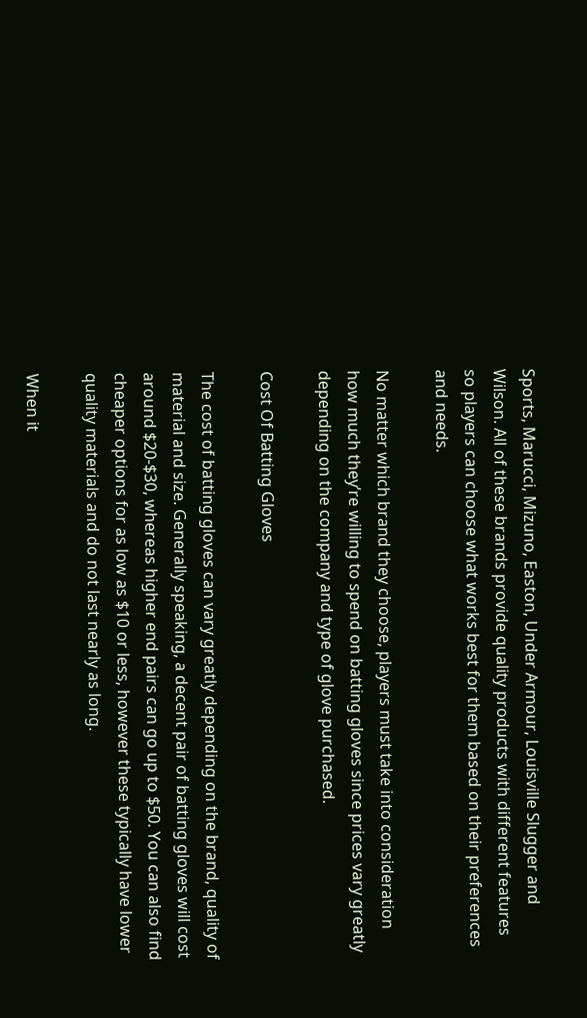Sports, Marucci, Mizuno, Easton, Under Armour, Louisville Slugger and Wilson. All of these brands provide quality products with different features so players can choose what works best for them based on their preferences and needs.

No matter which brand they choose, players must take into consideration how much they’re willing to spend on batting gloves since prices vary greatly depending on the company and type of glove purchased.

Cost Of Batting Gloves

The cost of batting gloves can vary greatly depending on the brand, quality of material and size. Generally speaking, a decent pair of batting gloves will cost around $20-$30, whereas higher end pairs can go up to $50. You can also find cheaper options for as low as $10 or less, however these typically have lower quality materials and do not last nearly as long.

When it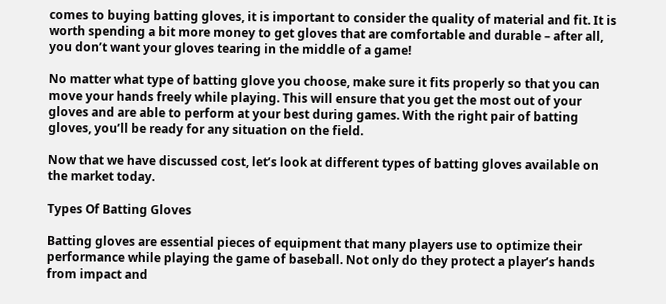comes to buying batting gloves, it is important to consider the quality of material and fit. It is worth spending a bit more money to get gloves that are comfortable and durable – after all, you don’t want your gloves tearing in the middle of a game!

No matter what type of batting glove you choose, make sure it fits properly so that you can move your hands freely while playing. This will ensure that you get the most out of your gloves and are able to perform at your best during games. With the right pair of batting gloves, you’ll be ready for any situation on the field.

Now that we have discussed cost, let’s look at different types of batting gloves available on the market today.

Types Of Batting Gloves

Batting gloves are essential pieces of equipment that many players use to optimize their performance while playing the game of baseball. Not only do they protect a player’s hands from impact and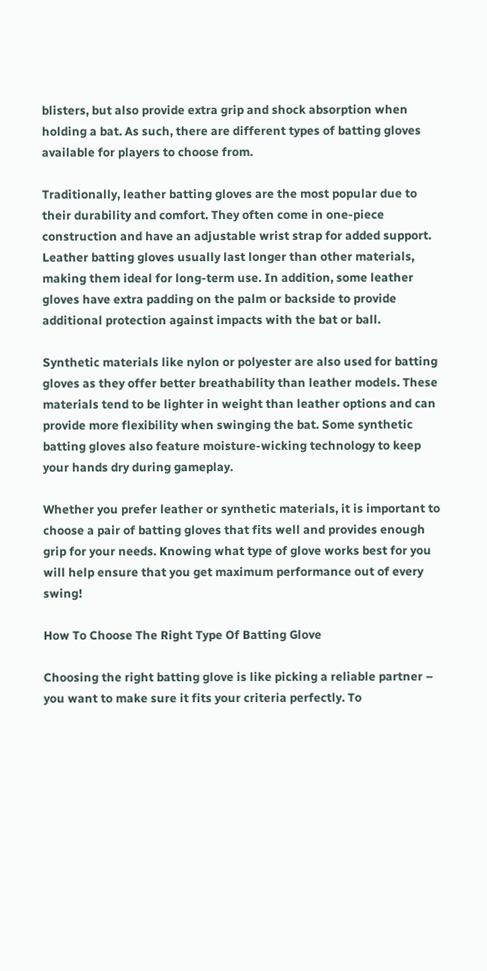blisters, but also provide extra grip and shock absorption when holding a bat. As such, there are different types of batting gloves available for players to choose from.

Traditionally, leather batting gloves are the most popular due to their durability and comfort. They often come in one-piece construction and have an adjustable wrist strap for added support. Leather batting gloves usually last longer than other materials, making them ideal for long-term use. In addition, some leather gloves have extra padding on the palm or backside to provide additional protection against impacts with the bat or ball.

Synthetic materials like nylon or polyester are also used for batting gloves as they offer better breathability than leather models. These materials tend to be lighter in weight than leather options and can provide more flexibility when swinging the bat. Some synthetic batting gloves also feature moisture-wicking technology to keep your hands dry during gameplay.

Whether you prefer leather or synthetic materials, it is important to choose a pair of batting gloves that fits well and provides enough grip for your needs. Knowing what type of glove works best for you will help ensure that you get maximum performance out of every swing!

How To Choose The Right Type Of Batting Glove

Choosing the right batting glove is like picking a reliable partner – you want to make sure it fits your criteria perfectly. To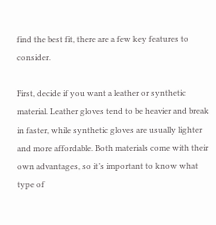find the best fit, there are a few key features to consider.

First, decide if you want a leather or synthetic material. Leather gloves tend to be heavier and break in faster, while synthetic gloves are usually lighter and more affordable. Both materials come with their own advantages, so it’s important to know what type of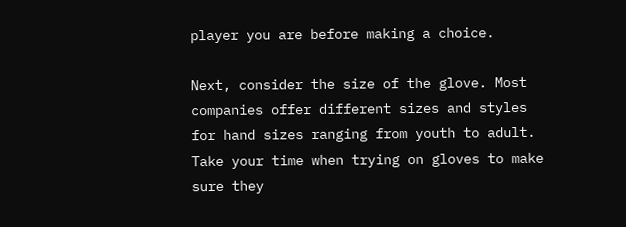player you are before making a choice.

Next, consider the size of the glove. Most companies offer different sizes and styles for hand sizes ranging from youth to adult. Take your time when trying on gloves to make sure they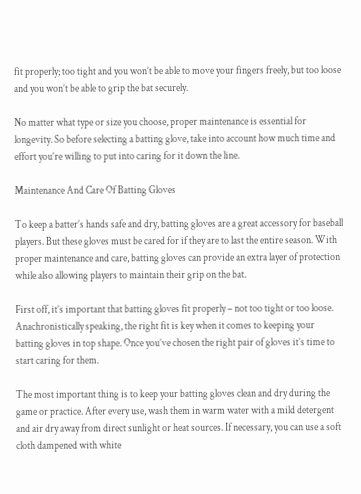fit properly; too tight and you won’t be able to move your fingers freely, but too loose and you won’t be able to grip the bat securely.

No matter what type or size you choose, proper maintenance is essential for longevity. So before selecting a batting glove, take into account how much time and effort you’re willing to put into caring for it down the line.

Maintenance And Care Of Batting Gloves

To keep a batter’s hands safe and dry, batting gloves are a great accessory for baseball players. But these gloves must be cared for if they are to last the entire season. With proper maintenance and care, batting gloves can provide an extra layer of protection while also allowing players to maintain their grip on the bat.

First off, it’s important that batting gloves fit properly – not too tight or too loose. Anachronistically speaking, the right fit is key when it comes to keeping your batting gloves in top shape. Once you’ve chosen the right pair of gloves it’s time to start caring for them.

The most important thing is to keep your batting gloves clean and dry during the game or practice. After every use, wash them in warm water with a mild detergent and air dry away from direct sunlight or heat sources. If necessary, you can use a soft cloth dampened with white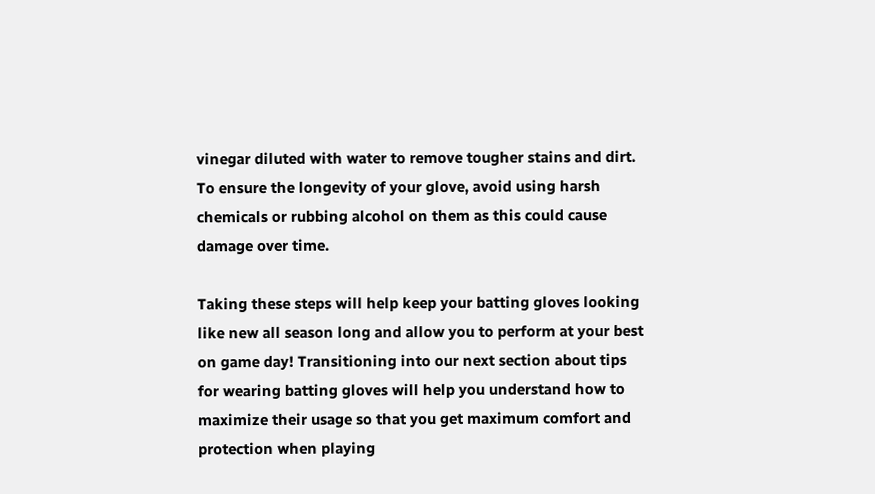vinegar diluted with water to remove tougher stains and dirt. To ensure the longevity of your glove, avoid using harsh chemicals or rubbing alcohol on them as this could cause damage over time.

Taking these steps will help keep your batting gloves looking like new all season long and allow you to perform at your best on game day! Transitioning into our next section about tips for wearing batting gloves will help you understand how to maximize their usage so that you get maximum comfort and protection when playing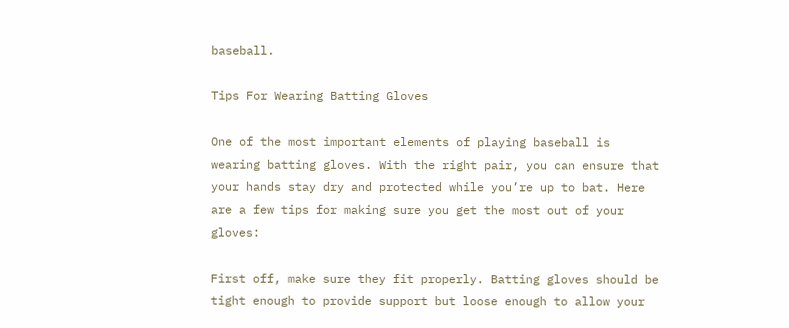baseball.

Tips For Wearing Batting Gloves

One of the most important elements of playing baseball is wearing batting gloves. With the right pair, you can ensure that your hands stay dry and protected while you’re up to bat. Here are a few tips for making sure you get the most out of your gloves:

First off, make sure they fit properly. Batting gloves should be tight enough to provide support but loose enough to allow your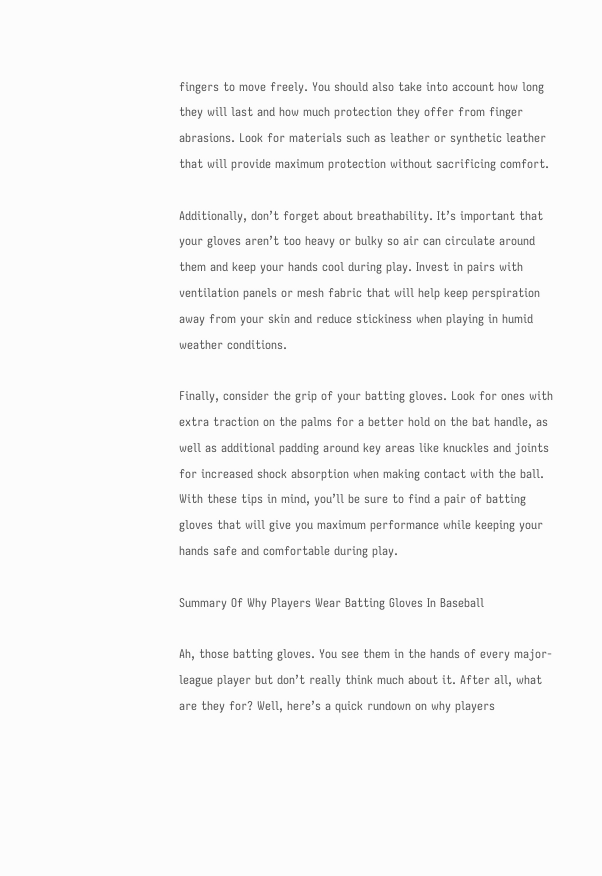fingers to move freely. You should also take into account how long they will last and how much protection they offer from finger abrasions. Look for materials such as leather or synthetic leather that will provide maximum protection without sacrificing comfort.

Additionally, don’t forget about breathability. It’s important that your gloves aren’t too heavy or bulky so air can circulate around them and keep your hands cool during play. Invest in pairs with ventilation panels or mesh fabric that will help keep perspiration away from your skin and reduce stickiness when playing in humid weather conditions.

Finally, consider the grip of your batting gloves. Look for ones with extra traction on the palms for a better hold on the bat handle, as well as additional padding around key areas like knuckles and joints for increased shock absorption when making contact with the ball. With these tips in mind, you’ll be sure to find a pair of batting gloves that will give you maximum performance while keeping your hands safe and comfortable during play.

Summary Of Why Players Wear Batting Gloves In Baseball

Ah, those batting gloves. You see them in the hands of every major-league player but don’t really think much about it. After all, what are they for? Well, here’s a quick rundown on why players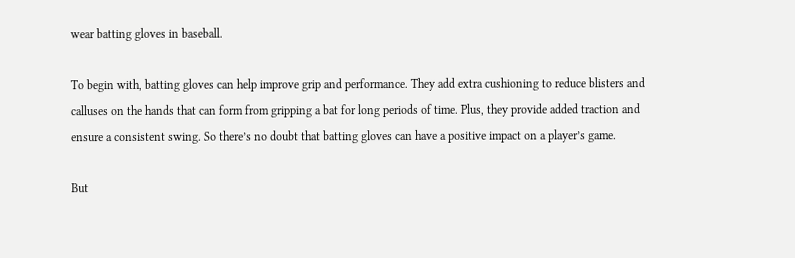wear batting gloves in baseball.

To begin with, batting gloves can help improve grip and performance. They add extra cushioning to reduce blisters and calluses on the hands that can form from gripping a bat for long periods of time. Plus, they provide added traction and ensure a consistent swing. So there’s no doubt that batting gloves can have a positive impact on a player’s game.

But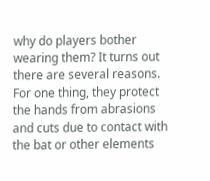why do players bother wearing them? It turns out there are several reasons. For one thing, they protect the hands from abrasions and cuts due to contact with the bat or other elements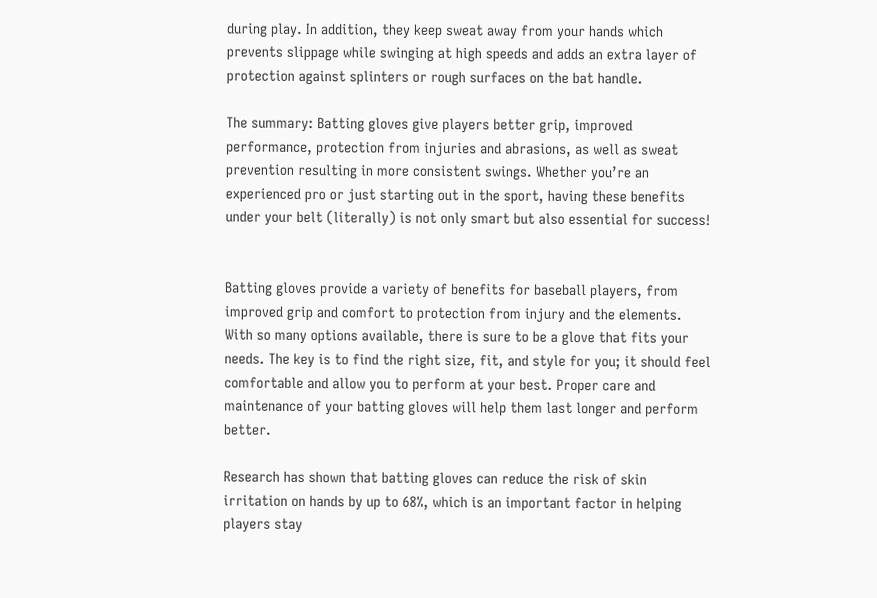during play. In addition, they keep sweat away from your hands which prevents slippage while swinging at high speeds and adds an extra layer of protection against splinters or rough surfaces on the bat handle.

The summary: Batting gloves give players better grip, improved performance, protection from injuries and abrasions, as well as sweat prevention resulting in more consistent swings. Whether you’re an experienced pro or just starting out in the sport, having these benefits under your belt (literally) is not only smart but also essential for success!


Batting gloves provide a variety of benefits for baseball players, from improved grip and comfort to protection from injury and the elements. With so many options available, there is sure to be a glove that fits your needs. The key is to find the right size, fit, and style for you; it should feel comfortable and allow you to perform at your best. Proper care and maintenance of your batting gloves will help them last longer and perform better.

Research has shown that batting gloves can reduce the risk of skin irritation on hands by up to 68%, which is an important factor in helping players stay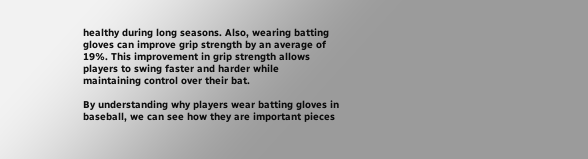healthy during long seasons. Also, wearing batting gloves can improve grip strength by an average of 19%. This improvement in grip strength allows players to swing faster and harder while maintaining control over their bat.

By understanding why players wear batting gloves in baseball, we can see how they are important pieces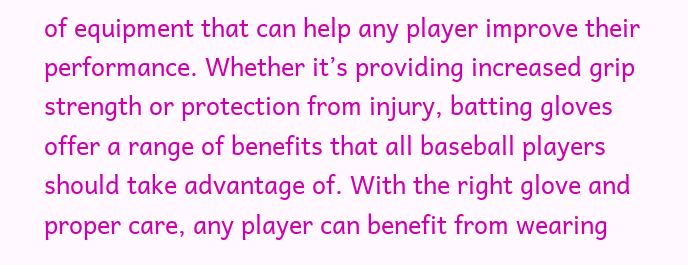of equipment that can help any player improve their performance. Whether it’s providing increased grip strength or protection from injury, batting gloves offer a range of benefits that all baseball players should take advantage of. With the right glove and proper care, any player can benefit from wearing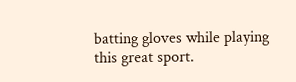batting gloves while playing this great sport.